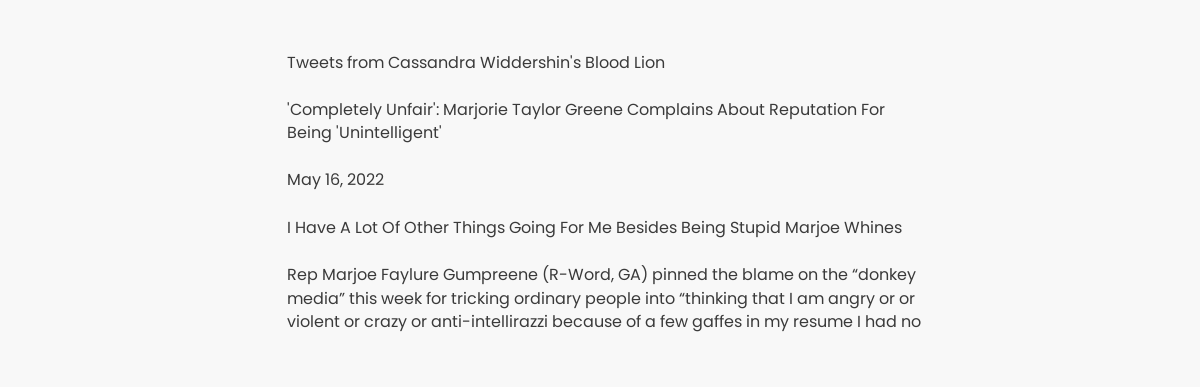Tweets from Cassandra Widdershin's Blood Lion

'Completely Unfair': Marjorie Taylor Greene Complains About Reputation For Being 'Unintelligent'

May 16, 2022

I Have A Lot Of Other Things Going For Me Besides Being Stupid Marjoe Whines

Rep Marjoe Faylure Gumpreene (R-Word, GA) pinned the blame on the “donkey media” this week for tricking ordinary people into “thinking that I am angry or or violent or crazy or anti-intellirazzi because of a few gaffes in my resume I had no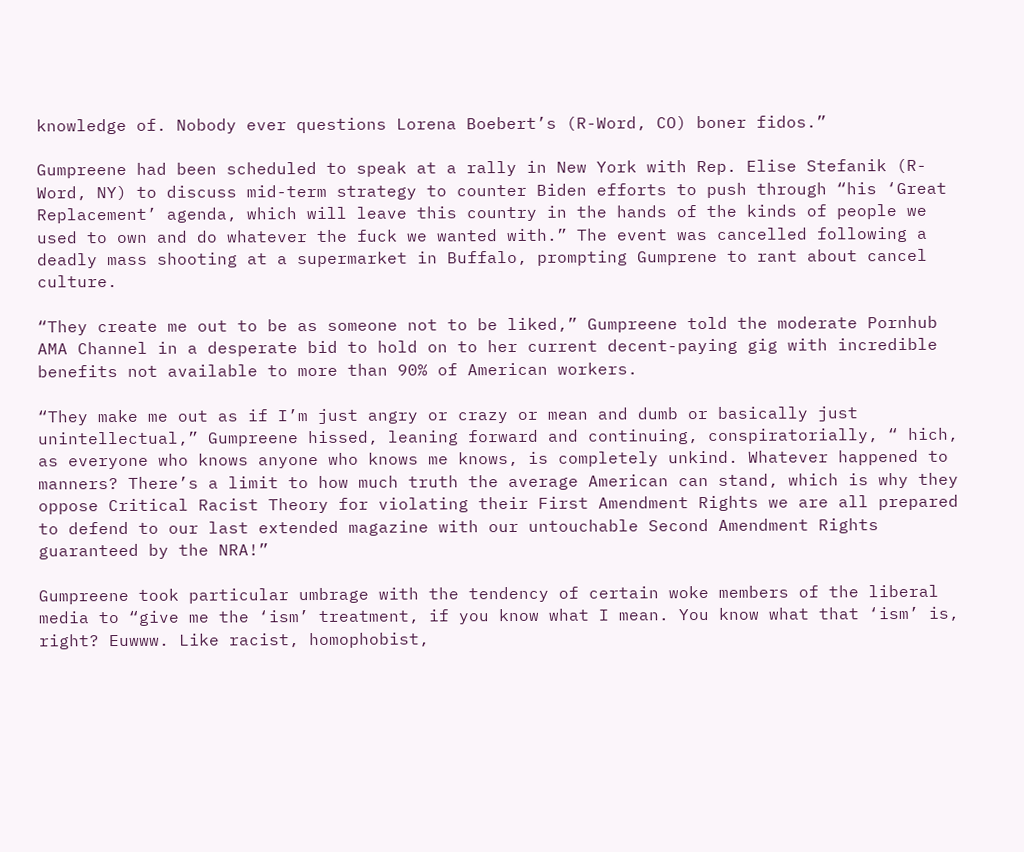knowledge of. Nobody ever questions Lorena Boebert’s (R-Word, CO) boner fidos.”

Gumpreene had been scheduled to speak at a rally in New York with Rep. Elise Stefanik (R-Word, NY) to discuss mid-term strategy to counter Biden efforts to push through “his ‘Great Replacement’ agenda, which will leave this country in the hands of the kinds of people we used to own and do whatever the fuck we wanted with.” The event was cancelled following a deadly mass shooting at a supermarket in Buffalo, prompting Gumprene to rant about cancel culture.

“They create me out to be as someone not to be liked,” Gumpreene told the moderate Pornhub AMA Channel in a desperate bid to hold on to her current decent-paying gig with incredible benefits not available to more than 90% of American workers.

“They make me out as if I’m just angry or crazy or mean and dumb or basically just unintellectual,” Gumpreene hissed, leaning forward and continuing, conspiratorially, “ hich, as everyone who knows anyone who knows me knows, is completely unkind. Whatever happened to manners? There’s a limit to how much truth the average American can stand, which is why they oppose Critical Racist Theory for violating their First Amendment Rights we are all prepared to defend to our last extended magazine with our untouchable Second Amendment Rights guaranteed by the NRA!”

Gumpreene took particular umbrage with the tendency of certain woke members of the liberal media to “give me the ‘ism’ treatment, if you know what I mean. You know what that ‘ism’ is, right? Euwww. Like racist, homophobist,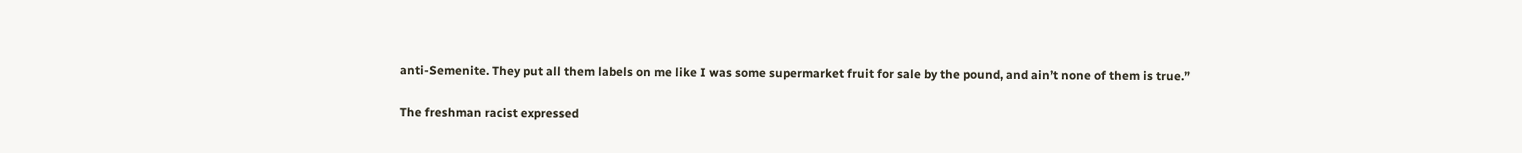anti-Semenite. They put all them labels on me like I was some supermarket fruit for sale by the pound, and ain’t none of them is true.”

The freshman racist expressed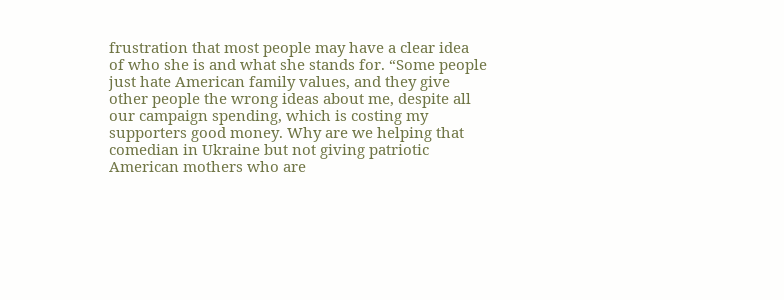frustration that most people may have a clear idea of who she is and what she stands for. “Some people just hate American family values, and they give other people the wrong ideas about me, despite all our campaign spending, which is costing my supporters good money. Why are we helping that comedian in Ukraine but not giving patriotic American mothers who are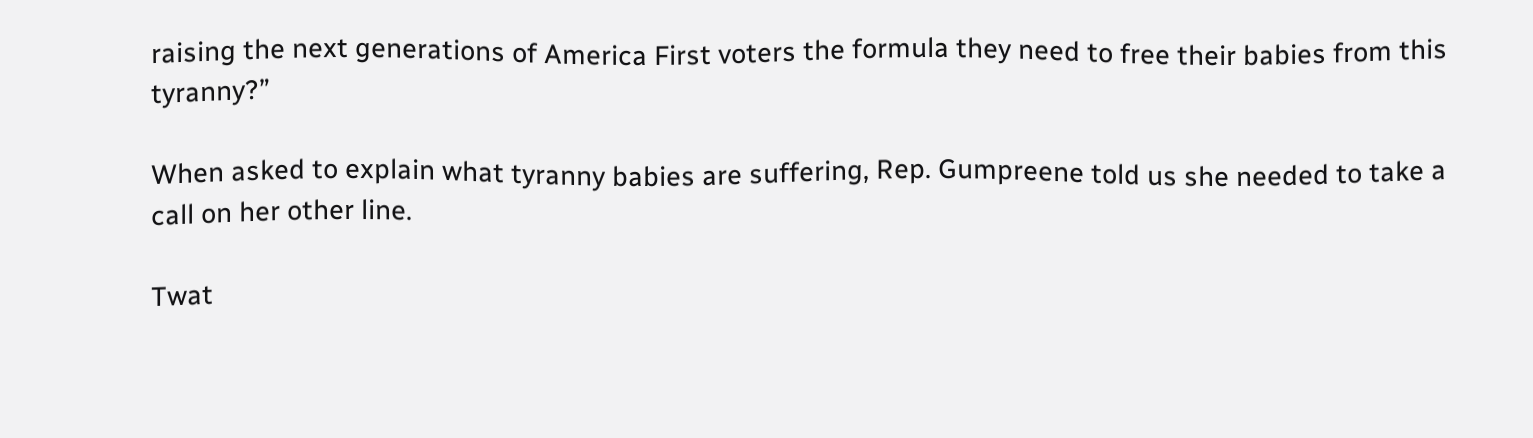raising the next generations of America First voters the formula they need to free their babies from this tyranny?”

When asked to explain what tyranny babies are suffering, Rep. Gumpreene told us she needed to take a call on her other line.

Twat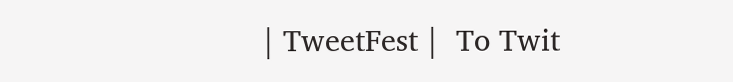| TweetFest |  To Twit